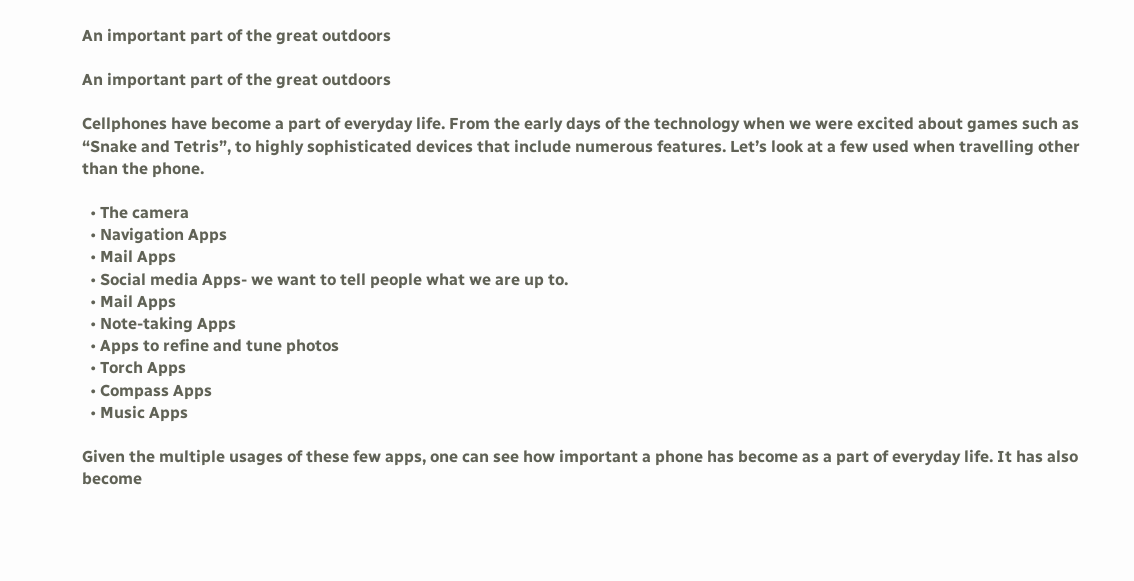An important part of the great outdoors

An important part of the great outdoors

Cellphones have become a part of everyday life. From the early days of the technology when we were excited about games such as “Snake and Tetris”, to highly sophisticated devices that include numerous features. Let’s look at a few used when travelling other than the phone.

  • The camera
  • Navigation Apps
  • Mail Apps
  • Social media Apps- we want to tell people what we are up to.
  • Mail Apps
  • Note-taking Apps
  • Apps to refine and tune photos
  • Torch Apps
  • Compass Apps
  • Music Apps

Given the multiple usages of these few apps, one can see how important a phone has become as a part of everyday life. It has also become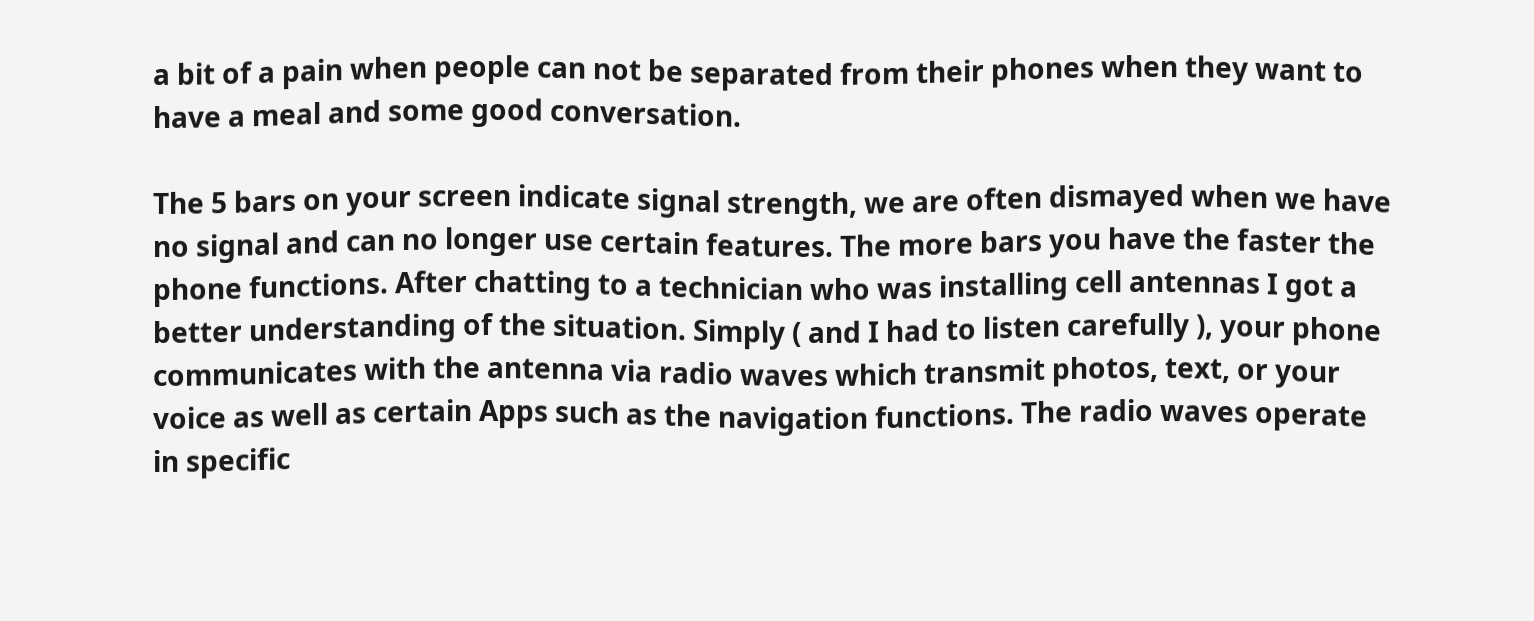a bit of a pain when people can not be separated from their phones when they want to have a meal and some good conversation.

The 5 bars on your screen indicate signal strength, we are often dismayed when we have no signal and can no longer use certain features. The more bars you have the faster the phone functions. After chatting to a technician who was installing cell antennas I got a better understanding of the situation. Simply ( and I had to listen carefully ), your phone communicates with the antenna via radio waves which transmit photos, text, or your voice as well as certain Apps such as the navigation functions. The radio waves operate in specific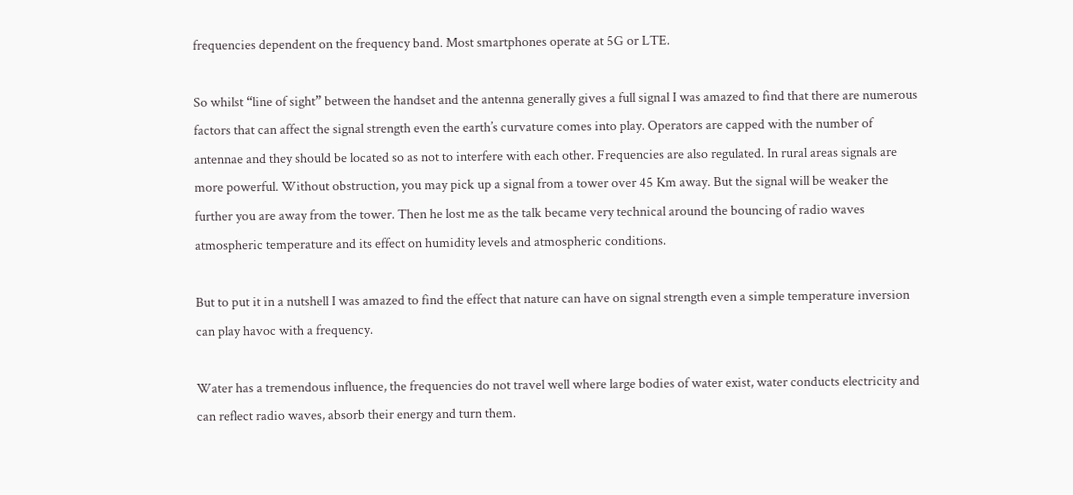frequencies dependent on the frequency band. Most smartphones operate at 5G or LTE.

So whilst “line of sight” between the handset and the antenna generally gives a full signal I was amazed to find that there are numerous factors that can affect the signal strength even the earth’s curvature comes into play. Operators are capped with the number of antennae and they should be located so as not to interfere with each other. Frequencies are also regulated. In rural areas signals are more powerful. Without obstruction, you may pick up a signal from a tower over 45 Km away. But the signal will be weaker the further you are away from the tower. Then he lost me as the talk became very technical around the bouncing of radio waves atmospheric temperature and its effect on humidity levels and atmospheric conditions.

But to put it in a nutshell I was amazed to find the effect that nature can have on signal strength even a simple temperature inversion can play havoc with a frequency.

Water has a tremendous influence, the frequencies do not travel well where large bodies of water exist, water conducts electricity and can reflect radio waves, absorb their energy and turn them.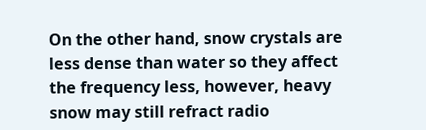On the other hand, snow crystals are less dense than water so they affect the frequency less, however, heavy snow may still refract radio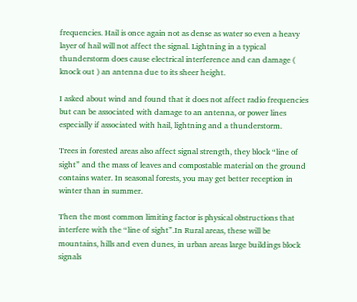frequencies. Hail is once again not as dense as water so even a heavy layer of hail will not affect the signal. Lightning in a typical thunderstorm does cause electrical interference and can damage ( knock out ) an antenna due to its sheer height.

I asked about wind and found that it does not affect radio frequencies but can be associated with damage to an antenna, or power lines especially if associated with hail, lightning and a thunderstorm.

Trees in forested areas also affect signal strength, they block “line of sight” and the mass of leaves and compostable material on the ground contains water. In seasonal forests, you may get better reception in winter than in summer.

Then the most common limiting factor is physical obstructions that interfere with the “line of sight”.In Rural areas, these will be mountains, hills and even dunes, in urban areas large buildings block signals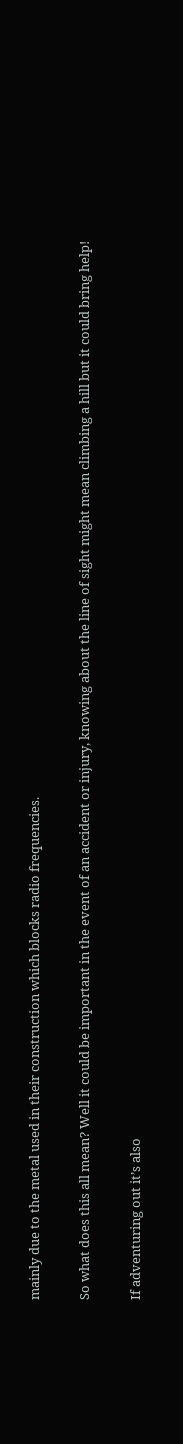mainly due to the metal used in their construction which blocks radio frequencies.

So what does this all mean? Well it could be important in the event of an accident or injury, knowing about the line of sight might mean climbing a hill but it could bring help!

If adventuring out it’s also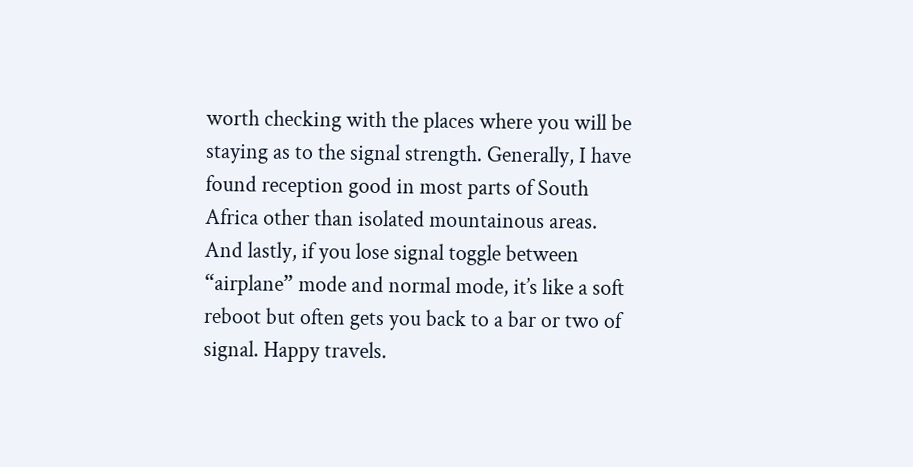worth checking with the places where you will be staying as to the signal strength. Generally, I have found reception good in most parts of South Africa other than isolated mountainous areas. And lastly, if you lose signal toggle between “airplane” mode and normal mode, it’s like a soft reboot but often gets you back to a bar or two of signal. Happy travels.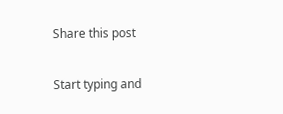Share this post

Start typing and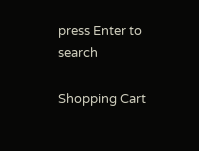press Enter to search

Shopping Cart